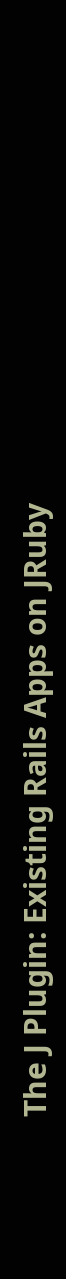The J Plugin: Existing Rails Apps on JRuby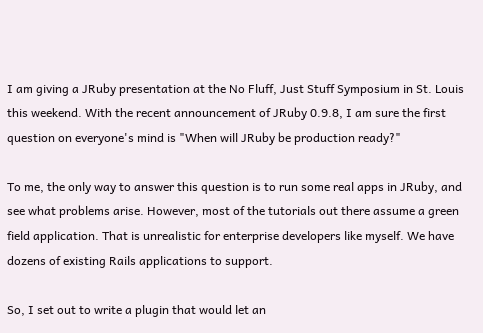I am giving a JRuby presentation at the No Fluff, Just Stuff Symposium in St. Louis this weekend. With the recent announcement of JRuby 0.9.8, I am sure the first question on everyone's mind is "When will JRuby be production ready?"

To me, the only way to answer this question is to run some real apps in JRuby, and see what problems arise. However, most of the tutorials out there assume a green field application. That is unrealistic for enterprise developers like myself. We have dozens of existing Rails applications to support.

So, I set out to write a plugin that would let an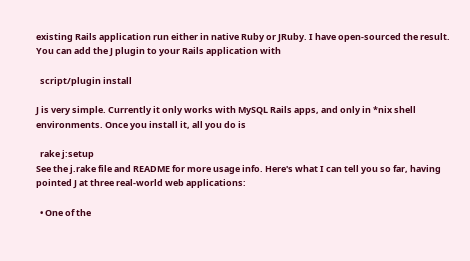existing Rails application run either in native Ruby or JRuby. I have open-sourced the result. You can add the J plugin to your Rails application with

  script/plugin install

J is very simple. Currently it only works with MySQL Rails apps, and only in *nix shell environments. Once you install it, all you do is

  rake j:setup
See the j.rake file and README for more usage info. Here's what I can tell you so far, having pointed J at three real-world web applications:

  • One of the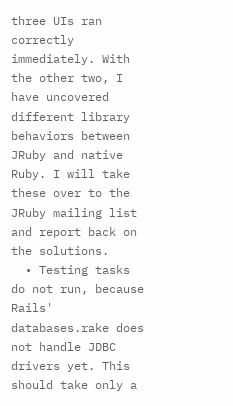three UIs ran correctly immediately. With the other two, I have uncovered different library behaviors between JRuby and native Ruby. I will take these over to the JRuby mailing list and report back on the solutions.
  • Testing tasks do not run, because Rails' databases.rake does not handle JDBC drivers yet. This should take only a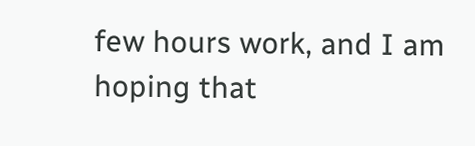few hours work, and I am hoping that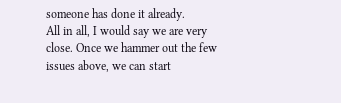someone has done it already.
All in all, I would say we are very close. Once we hammer out the few issues above, we can start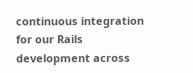continuous integration for our Rails development across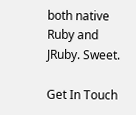both native Ruby and JRuby. Sweet.

Get In Touch